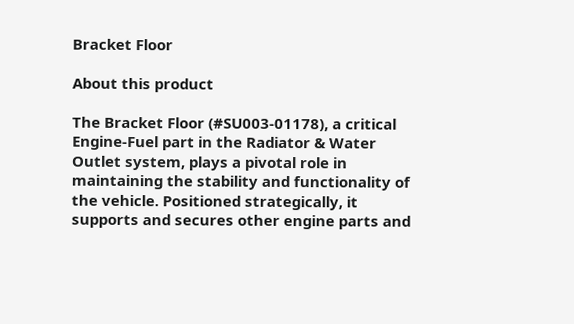Bracket Floor

About this product

The Bracket Floor (#SU003-01178), a critical Engine-Fuel part in the Radiator & Water Outlet system, plays a pivotal role in maintaining the stability and functionality of the vehicle. Positioned strategically, it supports and secures other engine parts and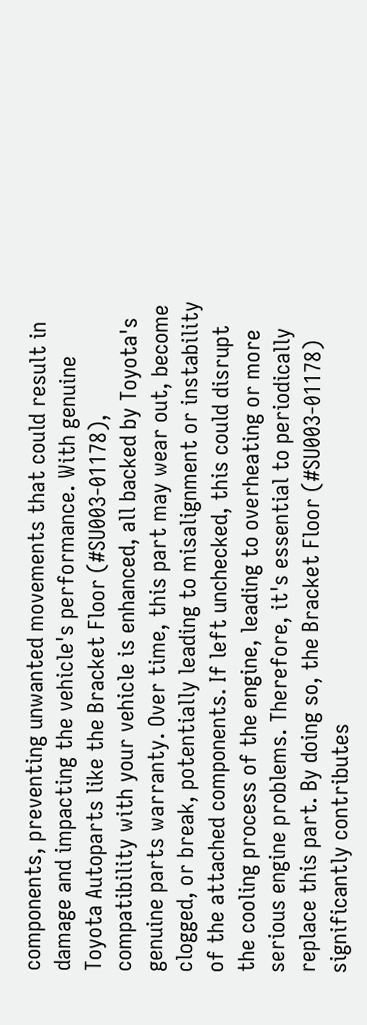components, preventing unwanted movements that could result in damage and impacting the vehicle's performance. With genuine Toyota Autoparts like the Bracket Floor (#SU003-01178), compatibility with your vehicle is enhanced, all backed by Toyota's genuine parts warranty. Over time, this part may wear out, become clogged, or break, potentially leading to misalignment or instability of the attached components. If left unchecked, this could disrupt the cooling process of the engine, leading to overheating or more serious engine problems. Therefore, it's essential to periodically replace this part. By doing so, the Bracket Floor (#SU003-01178) significantly contributes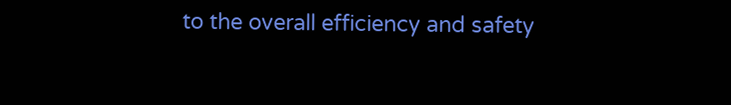to the overall efficiency and safety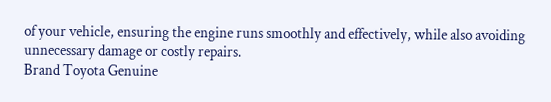of your vehicle, ensuring the engine runs smoothly and effectively, while also avoiding unnecessary damage or costly repairs.
Brand Toyota Genuine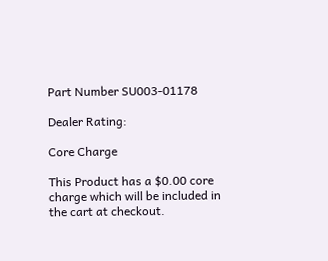Part Number SU003-01178

Dealer Rating:

Core Charge

This Product has a $0.00 core charge which will be included in the cart at checkout.